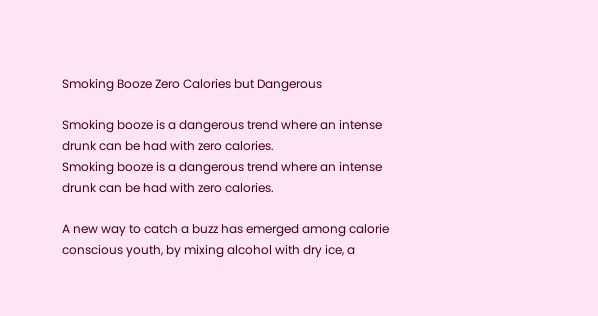Smoking Booze Zero Calories but Dangerous

Smoking booze is a dangerous trend where an intense drunk can be had with zero calories.
Smoking booze is a dangerous trend where an intense drunk can be had with zero calories.

A new way to catch a buzz has emerged among calorie conscious youth, by mixing alcohol with dry ice, a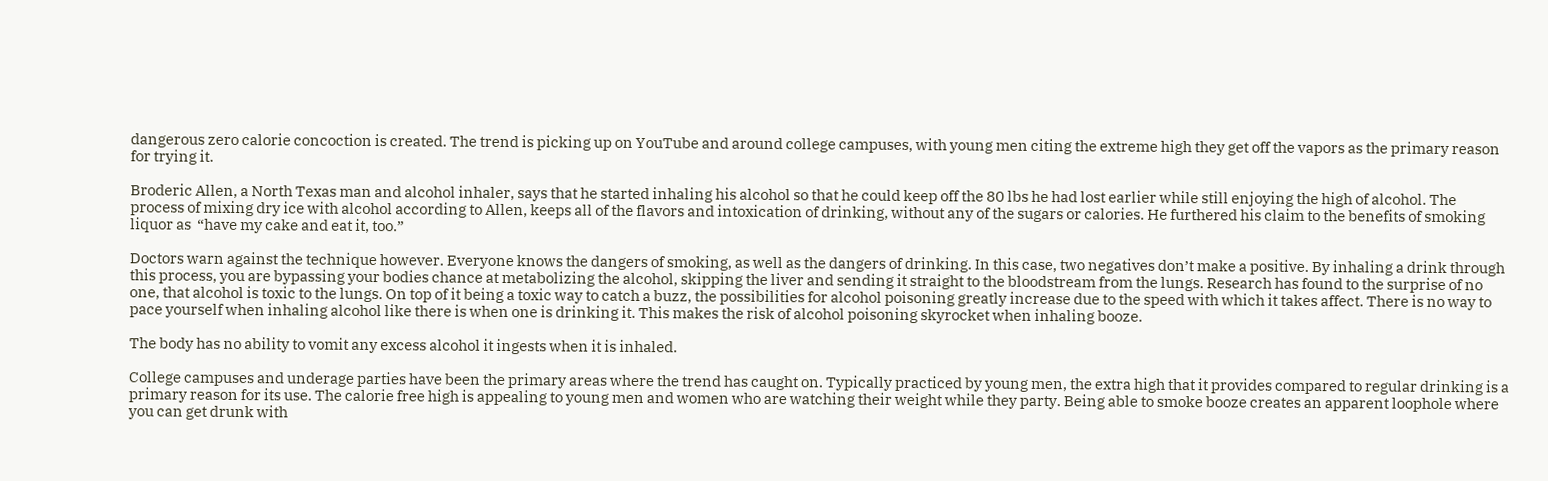dangerous zero calorie concoction is created. The trend is picking up on YouTube and around college campuses, with young men citing the extreme high they get off the vapors as the primary reason for trying it.

Broderic Allen, a North Texas man and alcohol inhaler, says that he started inhaling his alcohol so that he could keep off the 80 lbs he had lost earlier while still enjoying the high of alcohol. The process of mixing dry ice with alcohol according to Allen, keeps all of the flavors and intoxication of drinking, without any of the sugars or calories. He furthered his claim to the benefits of smoking liquor as  “have my cake and eat it, too.”

Doctors warn against the technique however. Everyone knows the dangers of smoking, as well as the dangers of drinking. In this case, two negatives don’t make a positive. By inhaling a drink through this process, you are bypassing your bodies chance at metabolizing the alcohol, skipping the liver and sending it straight to the bloodstream from the lungs. Research has found to the surprise of no one, that alcohol is toxic to the lungs. On top of it being a toxic way to catch a buzz, the possibilities for alcohol poisoning greatly increase due to the speed with which it takes affect. There is no way to pace yourself when inhaling alcohol like there is when one is drinking it. This makes the risk of alcohol poisoning skyrocket when inhaling booze.

The body has no ability to vomit any excess alcohol it ingests when it is inhaled.

College campuses and underage parties have been the primary areas where the trend has caught on. Typically practiced by young men, the extra high that it provides compared to regular drinking is a primary reason for its use. The calorie free high is appealing to young men and women who are watching their weight while they party. Being able to smoke booze creates an apparent loophole where you can get drunk with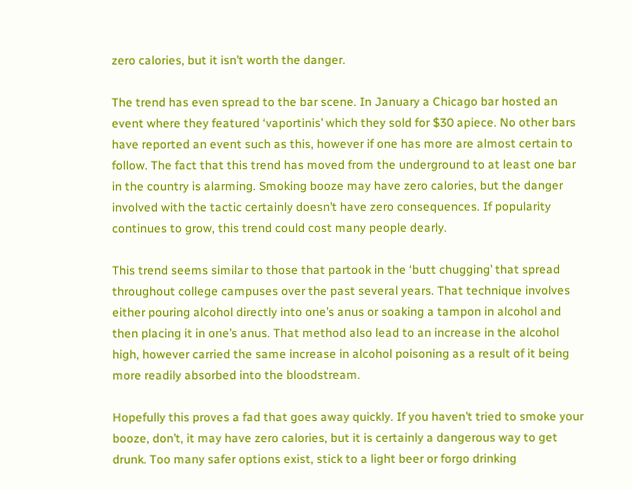zero calories, but it isn’t worth the danger.

The trend has even spread to the bar scene. In January a Chicago bar hosted an event where they featured ‘vaportinis’ which they sold for $30 apiece. No other bars have reported an event such as this, however if one has more are almost certain to follow. The fact that this trend has moved from the underground to at least one bar in the country is alarming. Smoking booze may have zero calories, but the danger involved with the tactic certainly doesn’t have zero consequences. If popularity continues to grow, this trend could cost many people dearly.

This trend seems similar to those that partook in the ‘butt chugging’ that spread throughout college campuses over the past several years. That technique involves either pouring alcohol directly into one’s anus or soaking a tampon in alcohol and then placing it in one’s anus. That method also lead to an increase in the alcohol high, however carried the same increase in alcohol poisoning as a result of it being more readily absorbed into the bloodstream.

Hopefully this proves a fad that goes away quickly. If you haven’t tried to smoke your booze, don’t, it may have zero calories, but it is certainly a dangerous way to get drunk. Too many safer options exist, stick to a light beer or forgo drinking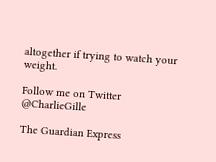altogether if trying to watch your weight.

Follow me on Twitter @CharlieGille

The Guardian Express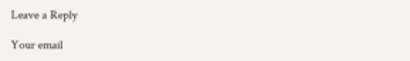Leave a Reply

Your email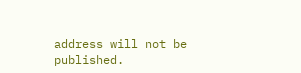address will not be published.